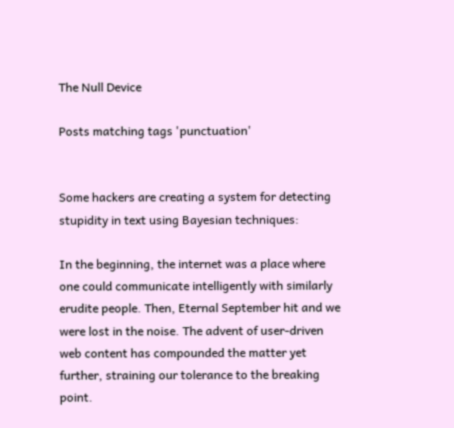The Null Device

Posts matching tags 'punctuation'


Some hackers are creating a system for detecting stupidity in text using Bayesian techniques:

In the beginning, the internet was a place where one could communicate intelligently with similarly erudite people. Then, Eternal September hit and we were lost in the noise. The advent of user-driven web content has compounded the matter yet further, straining our tolerance to the breaking point.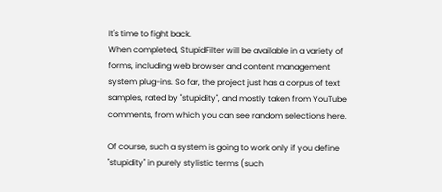It's time to fight back.
When completed, StupidFilter will be available in a variety of forms, including web browser and content management system plug-ins. So far, the project just has a corpus of text samples, rated by "stupidity", and mostly taken from YouTube comments, from which you can see random selections here.

Of course, such a system is going to work only if you define "stupidity" in purely stylistic terms (such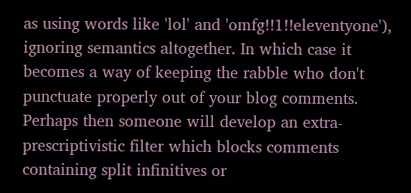as using words like 'lol' and 'omfg!!1!!eleventyone'), ignoring semantics altogether. In which case it becomes a way of keeping the rabble who don't punctuate properly out of your blog comments. Perhaps then someone will develop an extra-prescriptivistic filter which blocks comments containing split infinitives or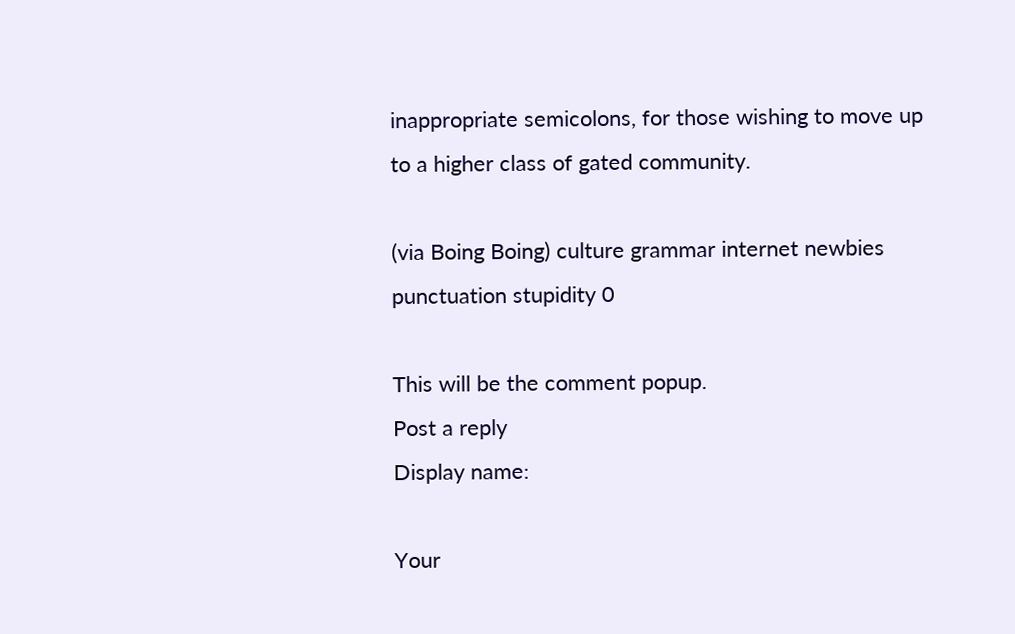inappropriate semicolons, for those wishing to move up to a higher class of gated community.

(via Boing Boing) culture grammar internet newbies punctuation stupidity 0

This will be the comment popup.
Post a reply
Display name:

Your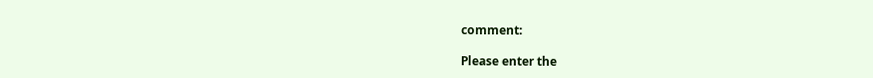comment:

Please enter the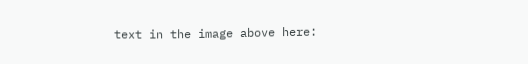text in the image above here: